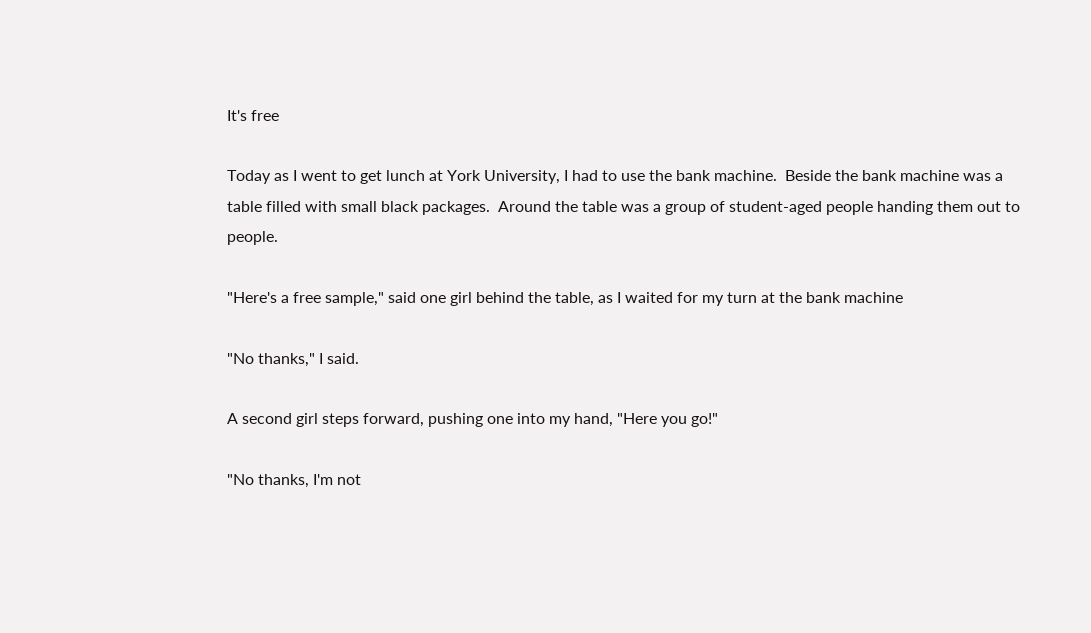It's free

Today as I went to get lunch at York University, I had to use the bank machine.  Beside the bank machine was a table filled with small black packages.  Around the table was a group of student-aged people handing them out to people.

"Here's a free sample," said one girl behind the table, as I waited for my turn at the bank machine

"No thanks," I said.

A second girl steps forward, pushing one into my hand, "Here you go!"

"No thanks, I'm not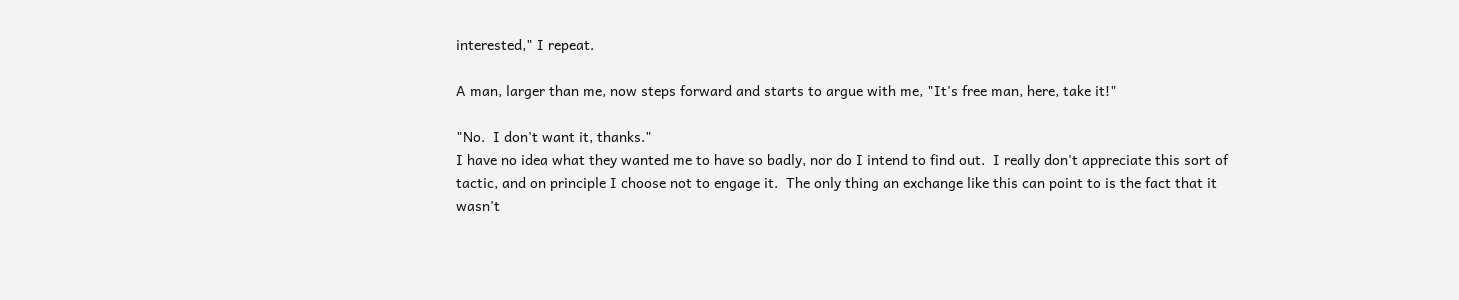interested," I repeat.

A man, larger than me, now steps forward and starts to argue with me, "It's free man, here, take it!"

"No.  I don't want it, thanks."
I have no idea what they wanted me to have so badly, nor do I intend to find out.  I really don't appreciate this sort of tactic, and on principle I choose not to engage it.  The only thing an exchange like this can point to is the fact that it wasn't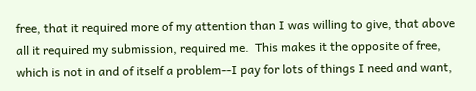free, that it required more of my attention than I was willing to give, that above all it required my submission, required me.  This makes it the opposite of free, which is not in and of itself a problem--I pay for lots of things I need and want,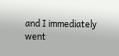and I immediately went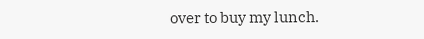over to buy my lunch.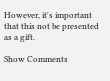However, it's important that this not be presented as a gift.

Show Comments